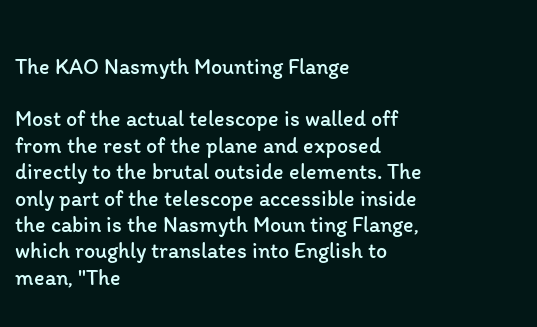The KAO Nasmyth Mounting Flange

Most of the actual telescope is walled off from the rest of the plane and exposed directly to the brutal outside elements. The only part of the telescope accessible inside the cabin is the Nasmyth Moun ting Flange, which roughly translates into English to mean, "The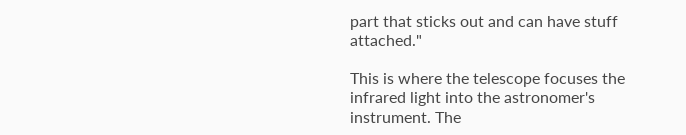part that sticks out and can have stuff attached."

This is where the telescope focuses the infrared light into the astronomer's instrument. The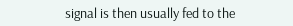signal is then usually fed to the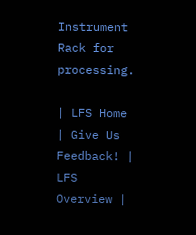Instrument Rack for processing.

| LFS Home | Give Us Feedback! | LFS Overview |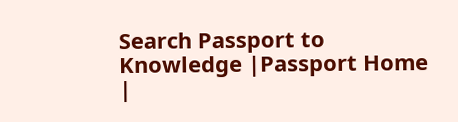Search Passport to Knowledge |Passport Home |